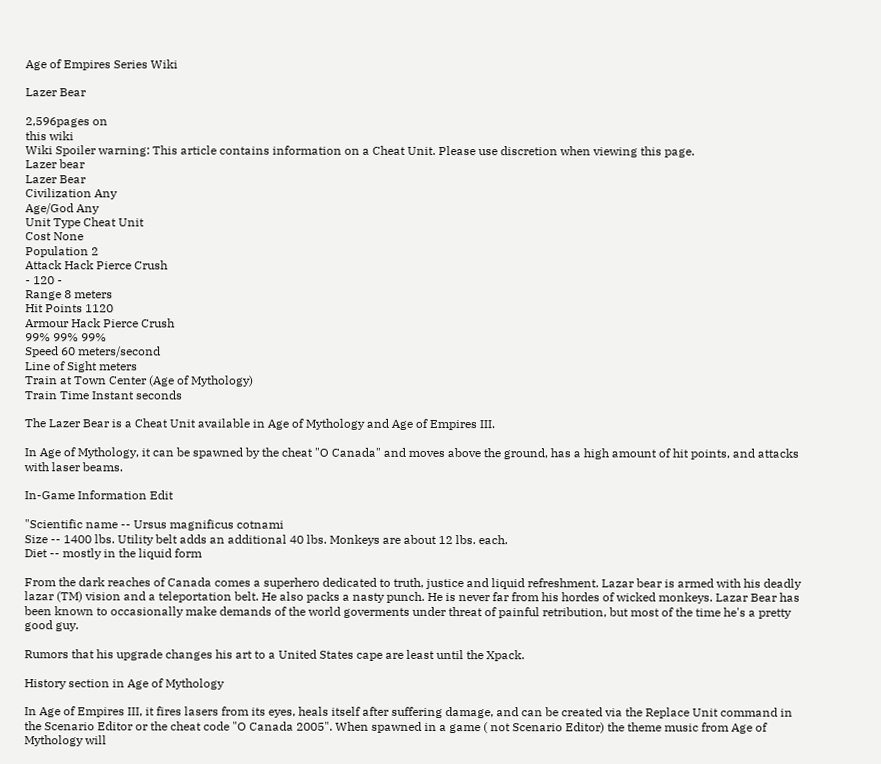Age of Empires Series Wiki

Lazer Bear

2,596pages on
this wiki
Wiki Spoiler warning: This article contains information on a Cheat Unit. Please use discretion when viewing this page.
Lazer bear
Lazer Bear
Civilization Any
Age/God Any
Unit Type Cheat Unit
Cost None
Population 2
Attack Hack Pierce Crush
- 120 -
Range 8 meters
Hit Points 1120
Armour Hack Pierce Crush
99% 99% 99%
Speed 60 meters/second
Line of Sight meters
Train at Town Center (Age of Mythology)
Train Time Instant seconds

The Lazer Bear is a Cheat Unit available in Age of Mythology and Age of Empires III.

In Age of Mythology, it can be spawned by the cheat "O Canada" and moves above the ground, has a high amount of hit points, and attacks with laser beams.

In-Game Information Edit

"Scientific name -- Ursus magnificus cotnami
Size -- 1400 lbs. Utility belt adds an additional 40 lbs. Monkeys are about 12 lbs. each.
Diet -- mostly in the liquid form

From the dark reaches of Canada comes a superhero dedicated to truth, justice and liquid refreshment. Lazar bear is armed with his deadly lazar (TM) vision and a teleportation belt. He also packs a nasty punch. He is never far from his hordes of wicked monkeys. Lazar Bear has been known to occasionally make demands of the world goverments under threat of painful retribution, but most of the time he's a pretty good guy.

Rumors that his upgrade changes his art to a United States cape are least until the Xpack.

History section in Age of Mythology

In Age of Empires III, it fires lasers from its eyes, heals itself after suffering damage, and can be created via the Replace Unit command in the Scenario Editor or the cheat code "O Canada 2005". When spawned in a game ( not Scenario Editor) the theme music from Age of Mythology will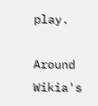play.

Around Wikia's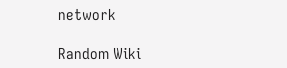network

Random Wiki